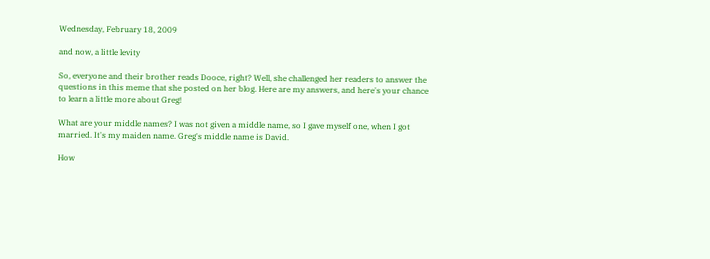Wednesday, February 18, 2009

and now, a little levity

So, everyone and their brother reads Dooce, right? Well, she challenged her readers to answer the questions in this meme that she posted on her blog. Here are my answers, and here's your chance to learn a little more about Greg!

What are your middle names? I was not given a middle name, so I gave myself one, when I got married. It's my maiden name. Greg's middle name is David.

How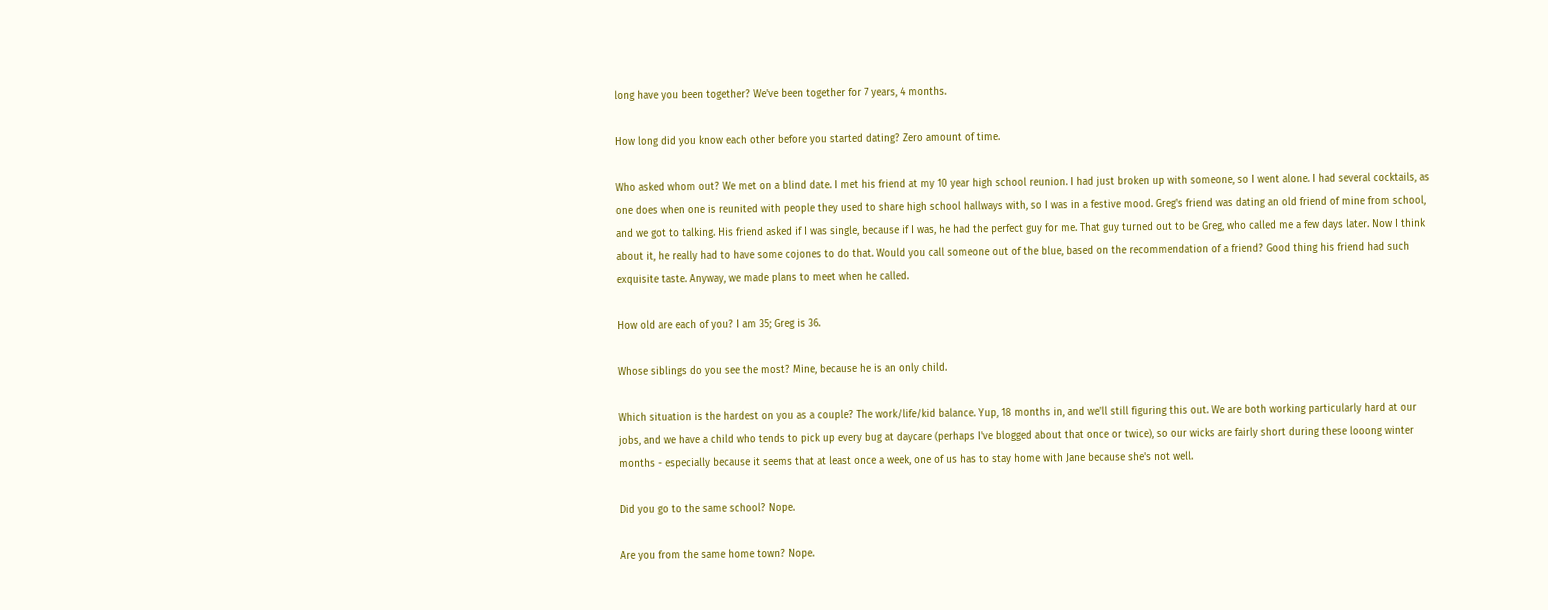long have you been together? We've been together for 7 years, 4 months.

How long did you know each other before you started dating? Zero amount of time.

Who asked whom out? We met on a blind date. I met his friend at my 10 year high school reunion. I had just broken up with someone, so I went alone. I had several cocktails, as one does when one is reunited with people they used to share high school hallways with, so I was in a festive mood. Greg's friend was dating an old friend of mine from school, and we got to talking. His friend asked if I was single, because if I was, he had the perfect guy for me. That guy turned out to be Greg, who called me a few days later. Now I think about it, he really had to have some cojones to do that. Would you call someone out of the blue, based on the recommendation of a friend? Good thing his friend had such exquisite taste. Anyway, we made plans to meet when he called.

How old are each of you? I am 35; Greg is 36.

Whose siblings do you see the most? Mine, because he is an only child.

Which situation is the hardest on you as a couple? The work/life/kid balance. Yup, 18 months in, and we'll still figuring this out. We are both working particularly hard at our jobs, and we have a child who tends to pick up every bug at daycare (perhaps I've blogged about that once or twice), so our wicks are fairly short during these looong winter months - especially because it seems that at least once a week, one of us has to stay home with Jane because she's not well.

Did you go to the same school? Nope.

Are you from the same home town? Nope.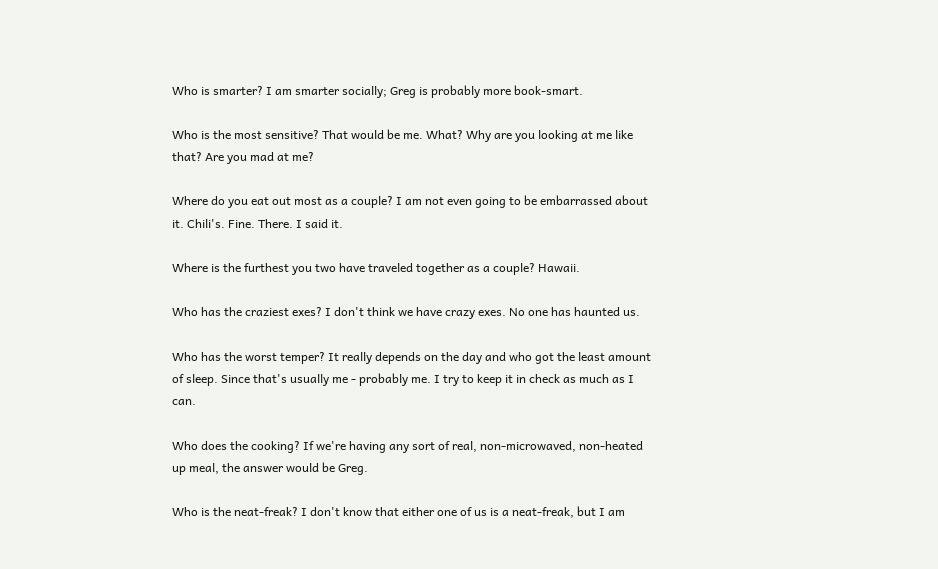Who is smarter? I am smarter socially; Greg is probably more book-smart.

Who is the most sensitive? That would be me. What? Why are you looking at me like that? Are you mad at me?

Where do you eat out most as a couple? I am not even going to be embarrassed about it. Chili's. Fine. There. I said it.

Where is the furthest you two have traveled together as a couple? Hawaii.

Who has the craziest exes? I don't think we have crazy exes. No one has haunted us.

Who has the worst temper? It really depends on the day and who got the least amount of sleep. Since that's usually me - probably me. I try to keep it in check as much as I can.

Who does the cooking? If we're having any sort of real, non-microwaved, non-heated up meal, the answer would be Greg.

Who is the neat-freak? I don't know that either one of us is a neat-freak, but I am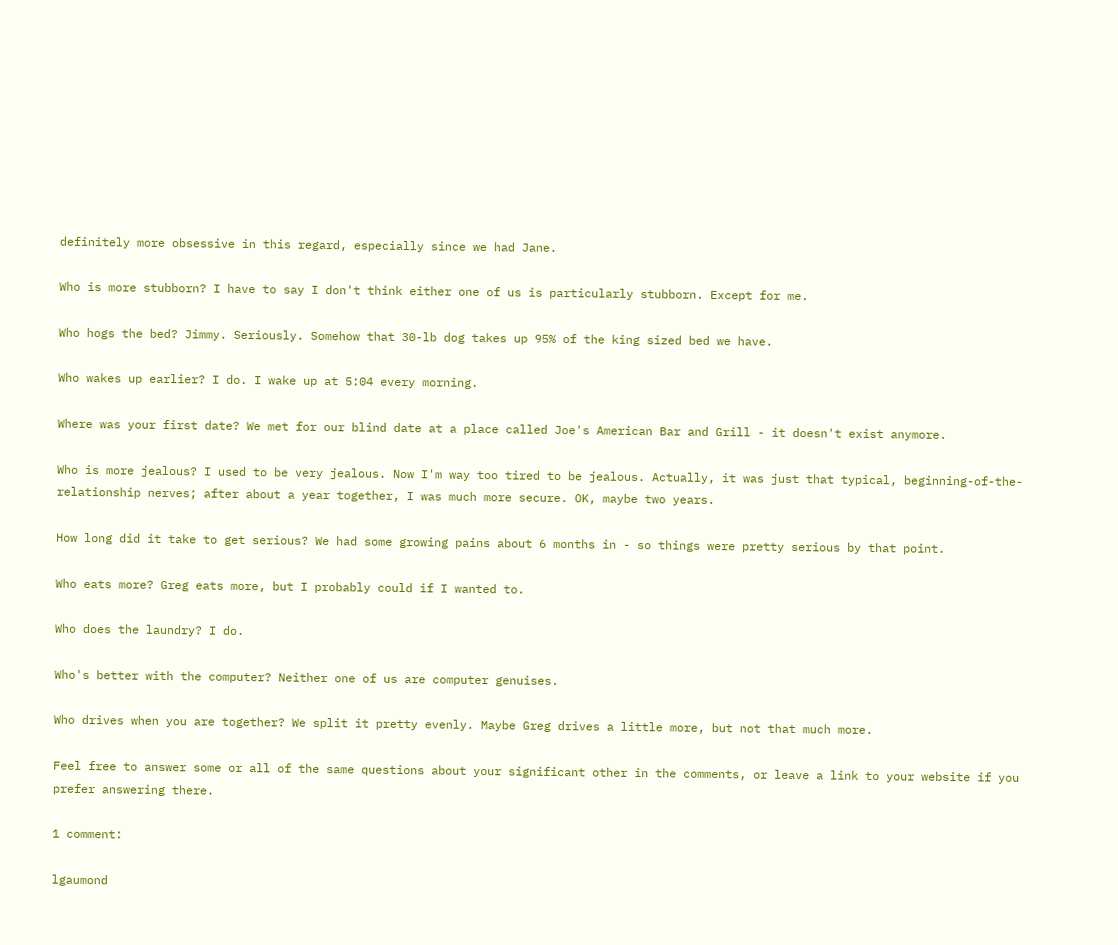definitely more obsessive in this regard, especially since we had Jane.

Who is more stubborn? I have to say I don't think either one of us is particularly stubborn. Except for me.

Who hogs the bed? Jimmy. Seriously. Somehow that 30-lb dog takes up 95% of the king sized bed we have.

Who wakes up earlier? I do. I wake up at 5:04 every morning.

Where was your first date? We met for our blind date at a place called Joe's American Bar and Grill - it doesn't exist anymore.

Who is more jealous? I used to be very jealous. Now I'm way too tired to be jealous. Actually, it was just that typical, beginning-of-the-relationship nerves; after about a year together, I was much more secure. OK, maybe two years.

How long did it take to get serious? We had some growing pains about 6 months in - so things were pretty serious by that point.

Who eats more? Greg eats more, but I probably could if I wanted to.

Who does the laundry? I do.

Who's better with the computer? Neither one of us are computer genuises.

Who drives when you are together? We split it pretty evenly. Maybe Greg drives a little more, but not that much more.

Feel free to answer some or all of the same questions about your significant other in the comments, or leave a link to your website if you prefer answering there.

1 comment:

lgaumond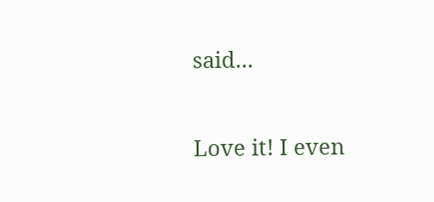said...

Love it! I even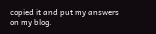copied it and put my answers on my blog.